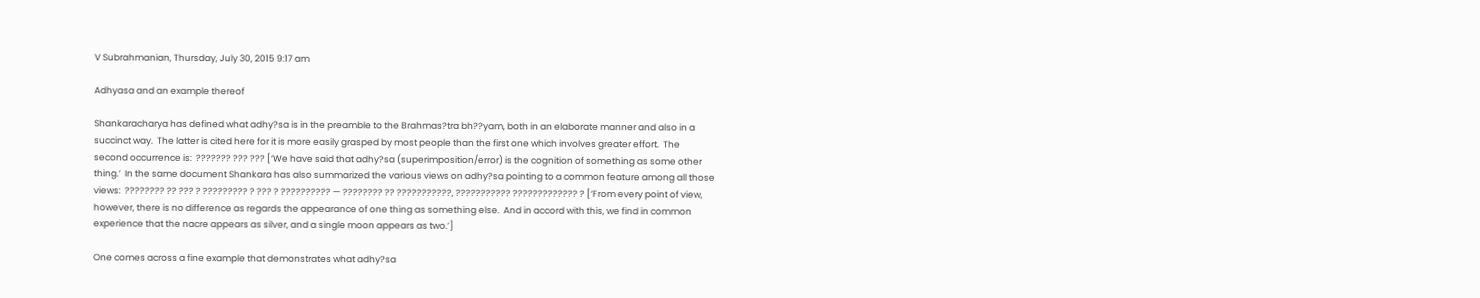V Subrahmanian, Thursday, July 30, 2015 9:17 am

Adhyasa and an example thereof

Shankaracharya has defined what adhy?sa is in the preamble to the Brahmas?tra bh??yam, both in an elaborate manner and also in a succinct way.  The latter is cited here for it is more easily grasped by most people than the first one which involves greater effort.  The second occurrence is:  ??????? ??? ??? [‘We have said that adhy?sa (superimposition/error) is the cognition of something as some other thing.’  In the same document Shankara has also summarized the various views on adhy?sa pointing to a common feature among all those views:  ???????? ?? ??? ? ????????? ? ??? ? ?????????? — ???????? ?? ???????????, ??????????? ????????????? ? [‘From every point of view, however, there is no difference as regards the appearance of one thing as something else.  And in accord with this, we find in common experience that the nacre appears as silver, and a single moon appears as two.’]

One comes across a fine example that demonstrates what adhy?sa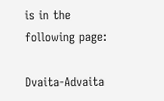is in the following page:

Dvaita-Advaita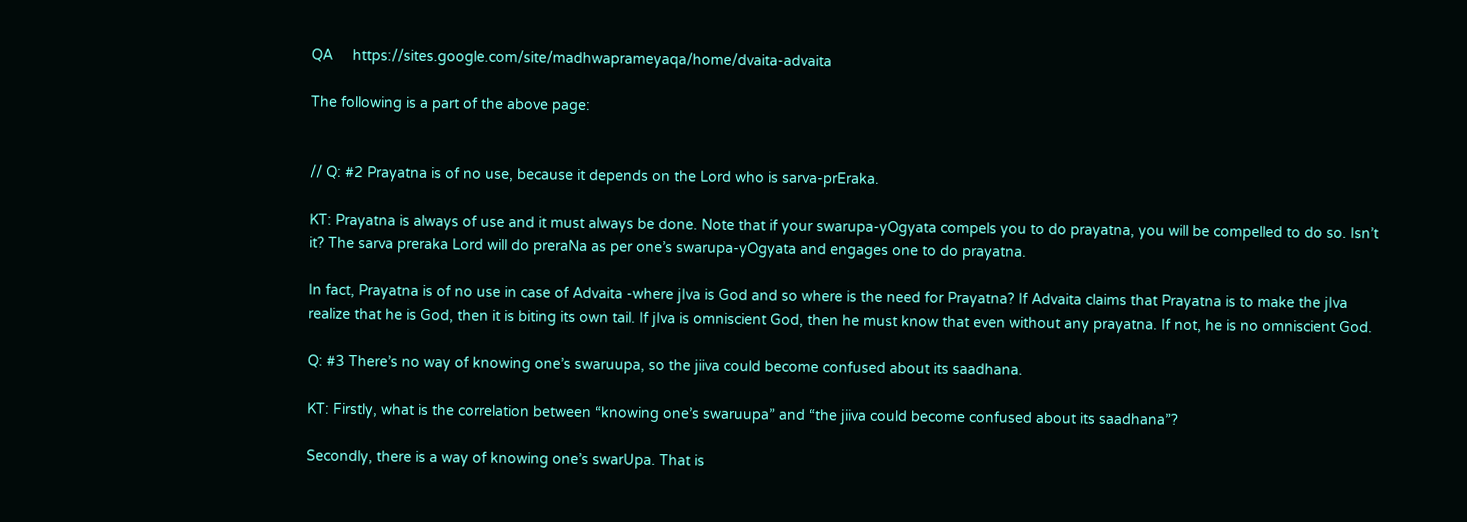QA     https://sites.google.com/site/madhwaprameyaqa/home/dvaita-advaita

The following is a part of the above page:


// Q: #2 Prayatna is of no use, because it depends on the Lord who is sarva-prEraka.

KT: Prayatna is always of use and it must always be done. Note that if your swarupa-yOgyata compels you to do prayatna, you will be compelled to do so. Isn’t it? The sarva preraka Lord will do preraNa as per one’s swarupa-yOgyata and engages one to do prayatna.

In fact, Prayatna is of no use in case of Advaita -where jIva is God and so where is the need for Prayatna? If Advaita claims that Prayatna is to make the jIva realize that he is God, then it is biting its own tail. If jIva is omniscient God, then he must know that even without any prayatna. If not, he is no omniscient God.

Q: #3 There’s no way of knowing one’s swaruupa, so the jiiva could become confused about its saadhana.

KT: Firstly, what is the correlation between “knowing one’s swaruupa” and “the jiiva could become confused about its saadhana”?

Secondly, there is a way of knowing one’s swarUpa. That is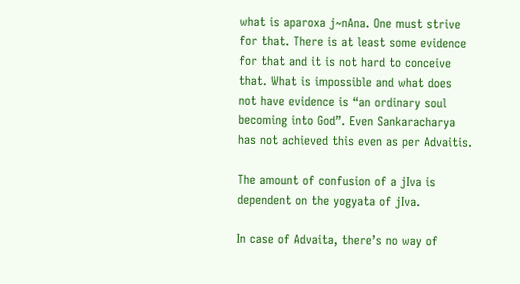what is aparoxa j~nAna. One must strive for that. There is at least some evidence for that and it is not hard to conceive that. What is impossible and what does not have evidence is “an ordinary soul becoming into God”. Even Sankaracharya has not achieved this even as per Advaitis.

The amount of confusion of a jIva is dependent on the yogyata of jIva.

In case of Advaita, there’s no way of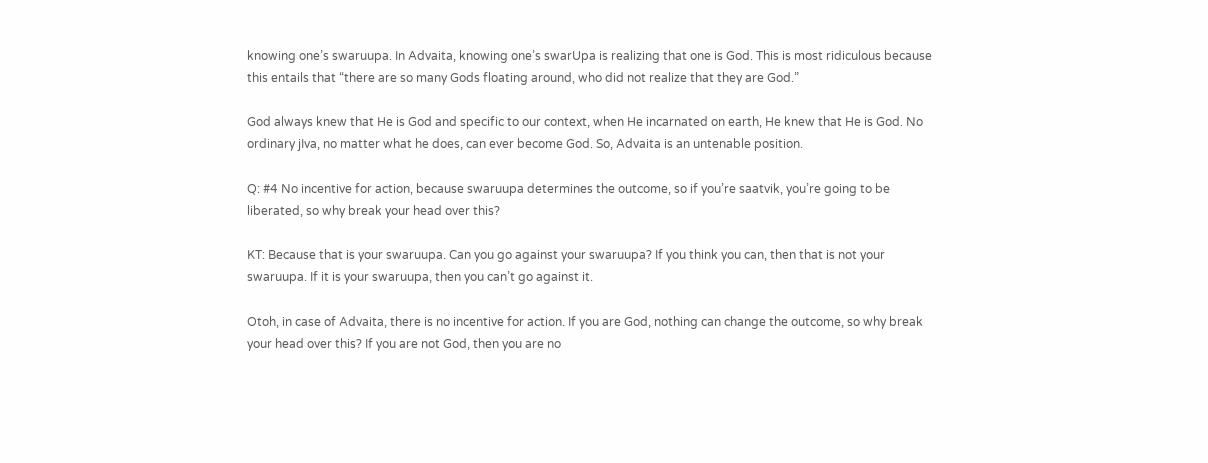knowing one’s swaruupa. In Advaita, knowing one’s swarUpa is realizing that one is God. This is most ridiculous because this entails that “there are so many Gods floating around, who did not realize that they are God.”

God always knew that He is God and specific to our context, when He incarnated on earth, He knew that He is God. No ordinary jIva, no matter what he does, can ever become God. So, Advaita is an untenable position.

Q: #4 No incentive for action, because swaruupa determines the outcome, so if you’re saatvik, you’re going to be liberated, so why break your head over this?

KT: Because that is your swaruupa. Can you go against your swaruupa? If you think you can, then that is not your swaruupa. If it is your swaruupa, then you can’t go against it.

Otoh, in case of Advaita, there is no incentive for action. If you are God, nothing can change the outcome, so why break your head over this? If you are not God, then you are no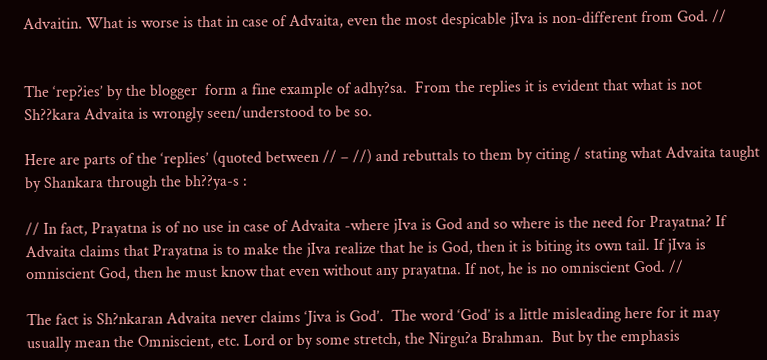Advaitin. What is worse is that in case of Advaita, even the most despicable jIva is non-different from God. //


The ‘rep?ies’ by the blogger  form a fine example of adhy?sa.  From the replies it is evident that what is not Sh??kara Advaita is wrongly seen/understood to be so.

Here are parts of the ‘replies’ (quoted between // – //) and rebuttals to them by citing / stating what Advaita taught by Shankara through the bh??ya-s :

// In fact, Prayatna is of no use in case of Advaita -where jIva is God and so where is the need for Prayatna? If Advaita claims that Prayatna is to make the jIva realize that he is God, then it is biting its own tail. If jIva is omniscient God, then he must know that even without any prayatna. If not, he is no omniscient God. //

The fact is Sh?nkaran Advaita never claims ‘Jiva is God’.  The word ‘God’ is a little misleading here for it may usually mean the Omniscient, etc. Lord or by some stretch, the Nirgu?a Brahman.  But by the emphasis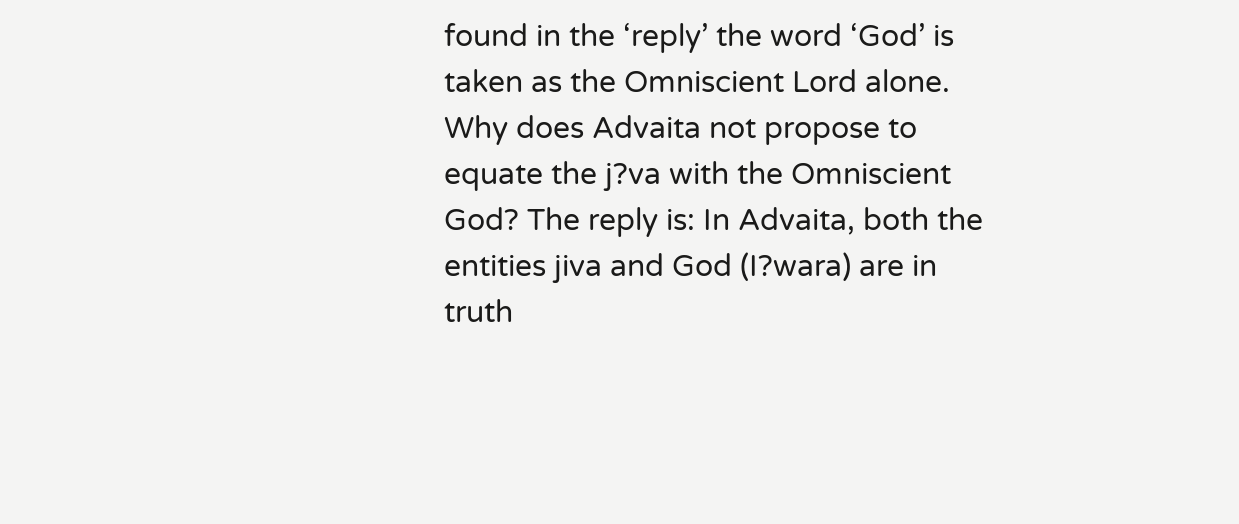found in the ‘reply’ the word ‘God’ is taken as the Omniscient Lord alone.  Why does Advaita not propose to equate the j?va with the Omniscient God? The reply is: In Advaita, both the entities jiva and God (I?wara) are in truth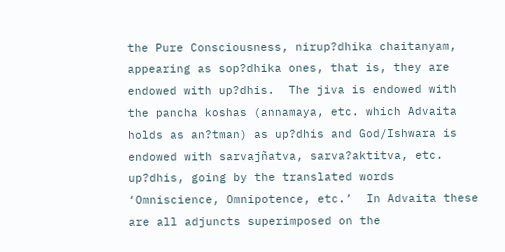the Pure Consciousness, nirup?dhika chaitanyam, appearing as sop?dhika ones, that is, they are endowed with up?dhis.  The jiva is endowed with the pancha koshas (annamaya, etc. which Advaita holds as an?tman) as up?dhis and God/Ishwara is endowed with sarvajñatva, sarva?aktitva, etc. up?dhis, going by the translated words ‘Omniscience, Omnipotence, etc.’  In Advaita these are all adjuncts superimposed on the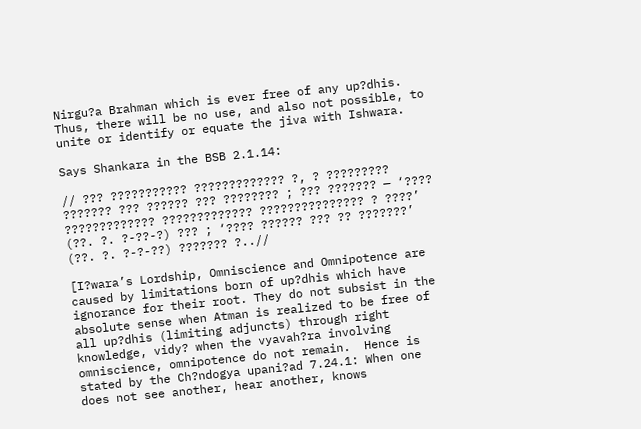Nirgu?a Brahman which is ever free of any up?dhis.  Thus, there will be no use, and also not possible, to unite or identify or equate the jiva with Ishwara.

Says Shankara in the BSB 2.1.14:

// ??? ??????????? ????????????? ?, ? ????????? ??????? ??? ?????? ??? ???????? ; ??? ??????? — ‘???? ????????????? ????????????? ??????????????? ? ????’ (??. ?. ?-??-?) ??? ; ‘???? ?????? ??? ?? ???????’ (??. ?. ?-?-??) ??????? ?..//

[I?wara’s Lordship, Omniscience and Omnipotence are caused by limitations born of up?dhis which have ignorance for their root. They do not subsist in the absolute sense when Atman is realized to be free of all up?dhis (limiting adjuncts) through right knowledge, vidy? when the vyavah?ra involving omniscience, omnipotence do not remain.  Hence is stated by the Ch?ndogya upani?ad 7.24.1: When one does not see another, hear another, knows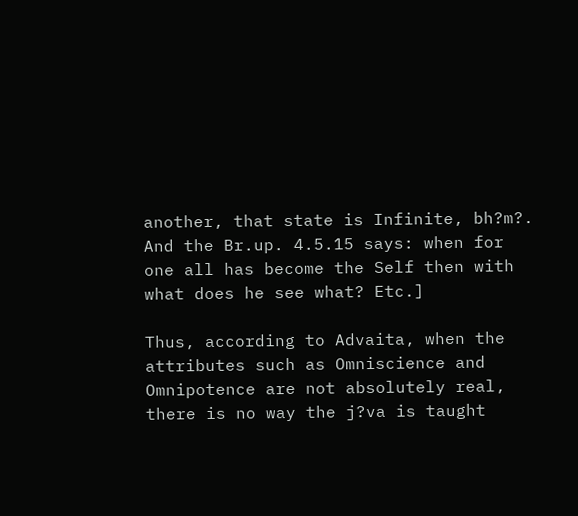another, that state is Infinite, bh?m?.  And the Br.up. 4.5.15 says: when for one all has become the Self then with what does he see what? Etc.]

Thus, according to Advaita, when the attributes such as Omniscience and Omnipotence are not absolutely real, there is no way the j?va is taught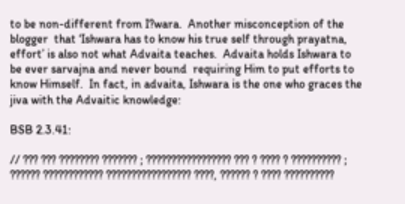to be non-different from I?wara.  Another misconception of the blogger  that ‘Ishwara has to know his true self through prayatna, effort’ is also not what Advaita teaches.  Advaita holds Ishwara to be ever sarvajna and never bound  requiring Him to put efforts to know Himself.  In fact, in advaita, Ishwara is the one who graces the jiva with the Advaitic knowledge:

BSB 2.3.41:

// ??? ??? ???????? ??????? ; ????????????????? ??? ? ???? ? ?????????? ; ?????? ???????????? ????????????????? ????, ?????? ? ???? ??????????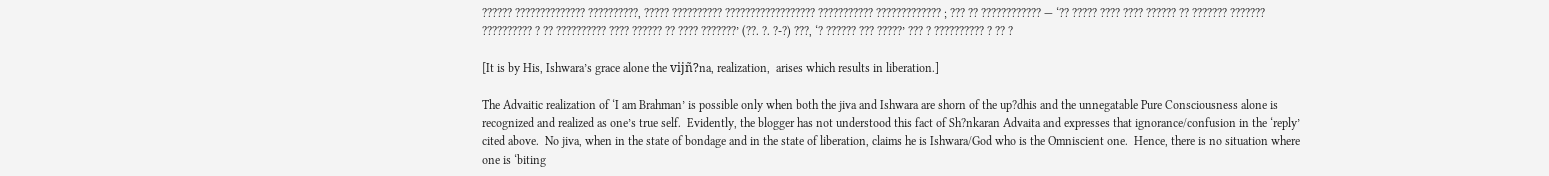?????? ?????????????? ??????????, ????? ?????????? ?????????????????? ??????????? ????????????? ; ??? ?? ???????????? — ‘?? ????? ???? ???? ?????? ?? ??????? ??????? ?????????? ? ?? ?????????? ???? ?????? ?? ???? ???????’ (??. ?. ?-?) ???, ‘? ?????? ??? ?????’ ??? ? ?????????? ? ?? ?

[It is by His, Ishwara’s grace alone the vijñ?na, realization,  arises which results in liberation.]

The Advaitic realization of ‘I am Brahman’ is possible only when both the jiva and Ishwara are shorn of the up?dhis and the unnegatable Pure Consciousness alone is recognized and realized as one’s true self.  Evidently, the blogger has not understood this fact of Sh?nkaran Advaita and expresses that ignorance/confusion in the ‘reply’ cited above.  No jiva, when in the state of bondage and in the state of liberation, claims he is Ishwara/God who is the Omniscient one.  Hence, there is no situation where one is ‘biting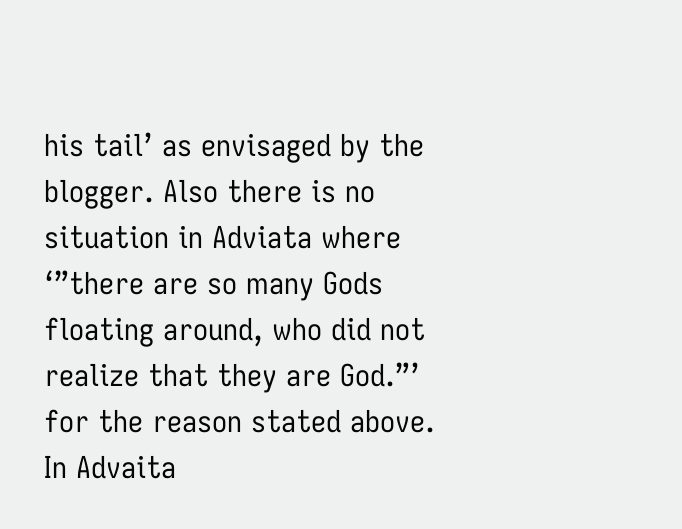his tail’ as envisaged by the blogger. Also there is no situation in Adviata where  ‘”there are so many Gods floating around, who did not realize that they are God.”’ for the reason stated above.  In Advaita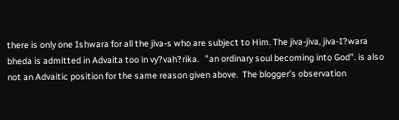there is only one Ishwara for all the jiva-s who are subject to Him. The jiva-jiva, jiva-I?wara bheda is admitted in Advaita too in vy?vah?rika.   ”an ordinary soul becoming into God”. is also not an Advaitic position for the same reason given above.  The blogger’s observation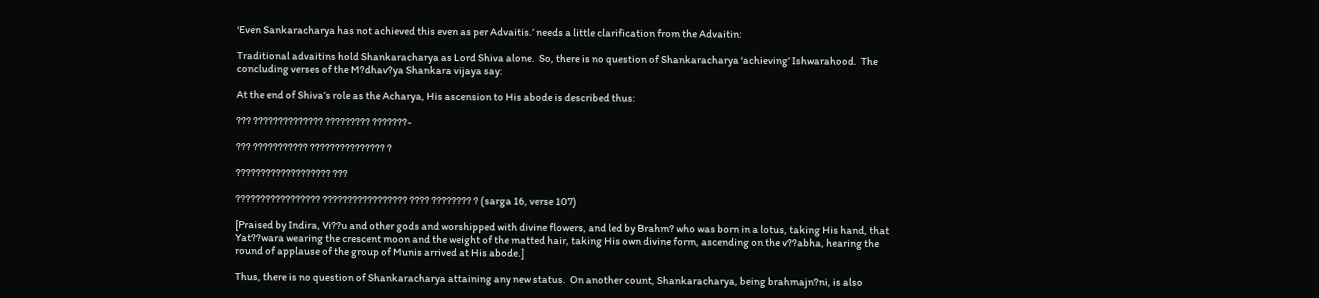‘Even Sankaracharya has not achieved this even as per Advaitis.’ needs a little clarification from the Advaitin:

Traditional advaitins hold Shankaracharya as Lord Shiva alone.  So, there is no question of Shankaracharya ‘achieving’ Ishwarahood.  The concluding verses of the M?dhav?ya Shankara vijaya say:

At the end of Shiva’s role as the Acharya, His ascension to His abode is described thus:

??? ?????????????? ????????? ???????-

??? ??????????? ??????????????? ?

??????????????????? ???

????????????????? ????????????????? ???? ???????? ? (sarga 16, verse 107)

[Praised by Indira, Vi??u and other gods and worshipped with divine flowers, and led by Brahm? who was born in a lotus, taking His hand, that Yat??wara wearing the crescent moon and the weight of the matted hair, taking His own divine form, ascending on the v??abha, hearing the round of applause of the group of Munis arrived at His abode.]

Thus, there is no question of Shankaracharya attaining any new status.  On another count, Shankaracharya, being brahmajn?ni, is also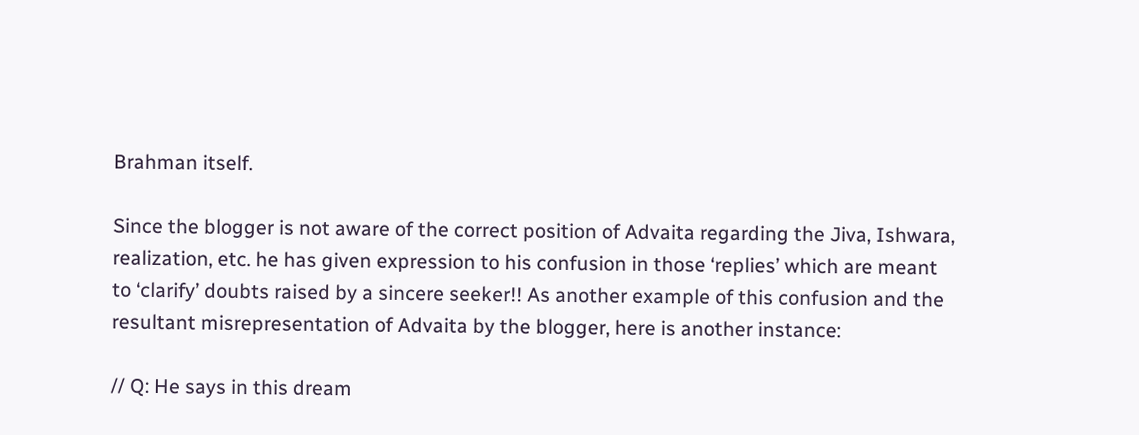Brahman itself.

Since the blogger is not aware of the correct position of Advaita regarding the Jiva, Ishwara, realization, etc. he has given expression to his confusion in those ‘replies’ which are meant to ‘clarify’ doubts raised by a sincere seeker!! As another example of this confusion and the resultant misrepresentation of Advaita by the blogger, here is another instance:

// Q: He says in this dream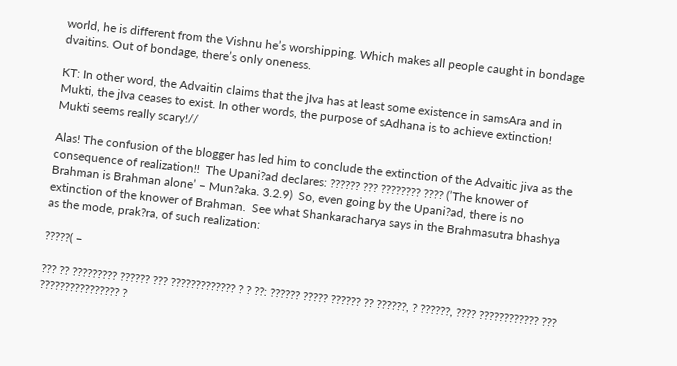world, he is different from the Vishnu he’s worshipping. Which makes all people caught in bondage dvaitins. Out of bondage, there’s only oneness.

KT: In other word, the Advaitin claims that the jIva has at least some existence in samsAra and in Mukti, the jIva ceases to exist. In other words, the purpose of sAdhana is to achieve extinction! Mukti seems really scary!//

Alas! The confusion of the blogger has led him to conclude the extinction of the Advaitic jiva as the consequence of realization!!  The Upani?ad declares: ?????? ??? ???????? ???? (’The knower of Brahman is Brahman alone’ – Mun?aka. 3.2.9)  So, even going by the Upani?ad, there is no extinction of the knower of Brahman.  See what Shankaracharya says in the Brahmasutra bhashya as the mode, prak?ra, of such realization:

?????( –

??? ?? ????????? ?????? ??? ????????????? ? ? ??: ?????? ????? ?????? ?? ??????, ? ??????, ???? ???????????? ??? ???????????????? ?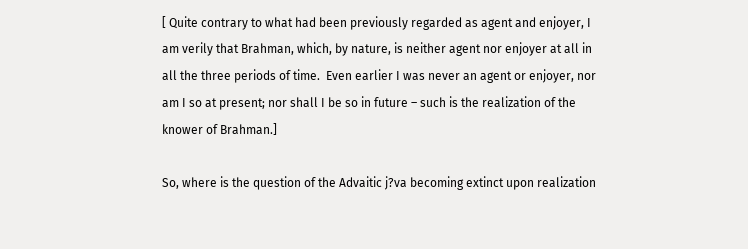[ Quite contrary to what had been previously regarded as agent and enjoyer, I am verily that Brahman, which, by nature, is neither agent nor enjoyer at all in all the three periods of time.  Even earlier I was never an agent or enjoyer, nor am I so at present; nor shall I be so in future – such is the realization of the knower of Brahman.]

So, where is the question of the Advaitic j?va becoming extinct upon realization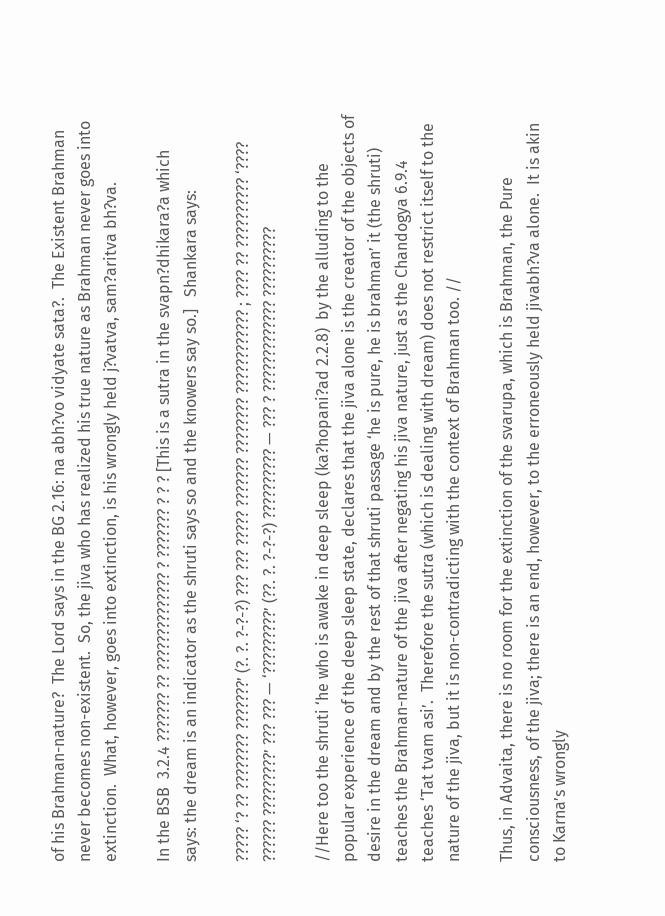of his Brahman-nature?  The Lord says in the BG 2.16: na abh?vo vidyate sata?.  The Existent Brahman never becomes non-existent.  So, the jiva who has realized his true nature as Brahman never goes into extinction.  What, however, goes into extinction, is his wrongly held j?vatva, sam?aritva bh?va.

In the BSB  3.2.4 ??????? ?? ?????????????? ? ??????? ? ? ? [This is a sutra in the svapn?dhikara?a which says: the dream is an indicator as the shruti says so and the knowers say so.]   Shankara says:

????? ‘? ?? ???????? ???????’ (?. ?. ?-?-?) ??? ??? ????? ??????? ???????? ???????????? ; ???? ?? ?????????? ‘???? ?????? ?????????’ ??? ??? — ‘?????????’ (??. ?. ?-?-?) ?????????? — ??? ? ????????????? ??????????

//Here too the shruti ‘he who is awake in deep sleep (ka?hopani?ad 2.2.8)  by the alluding to the popular experience of the deep sleep state, declares that the jiva alone is the creator of the objects of desire in the dream and by the rest of that shruti passage ‘he is pure, he is brahman’ it (the shruti) teaches the Brahman-nature of the jiva after negating his jiva nature, just as the Chandogya 6.9.4 teaches ‘Tat tvam asi’.  Therefore the sutra (which is dealing with dream) does not restrict itself to the nature of the jiva, but it is non-contradicting with the context of Brahman too. //

Thus, in Advaita, there is no room for the extinction of the svarupa, which is Brahman, the Pure consciousness, of the jiva; there is an end, however, to the erroneously held jivabh?va alone.  It is akin to Karna’s wrongly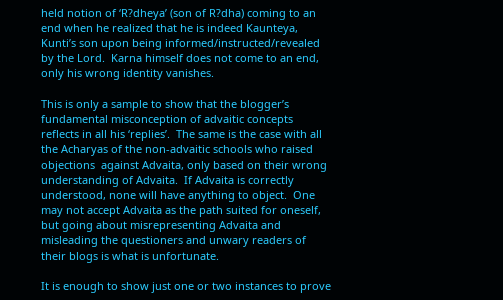held notion of ‘R?dheya’ (son of R?dha) coming to an end when he realized that he is indeed Kaunteya, Kunti’s son upon being informed/instructed/revealed by the Lord.  Karna himself does not come to an end, only his wrong identity vanishes.

This is only a sample to show that the blogger’s fundamental misconception of advaitic concepts reflects in all his ‘replies’.  The same is the case with all the Acharyas of the non-advaitic schools who raised objections  against Advaita, only based on their wrong understanding of Advaita.  If Advaita is correctly understood, none will have anything to object.  One may not accept Advaita as the path suited for oneself, but going about misrepresenting Advaita and misleading the questioners and unwary readers of their blogs is what is unfortunate.

It is enough to show just one or two instances to prove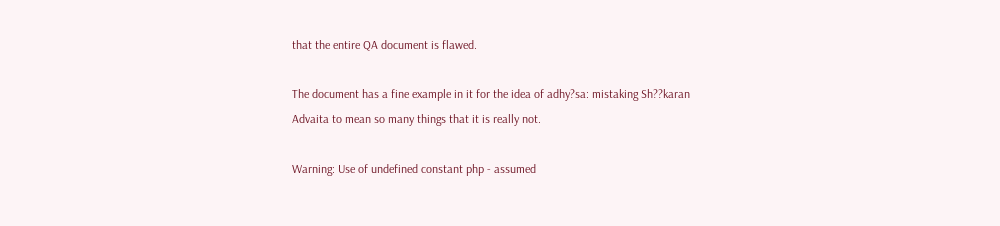that the entire QA document is flawed.

The document has a fine example in it for the idea of adhy?sa: mistaking Sh??karan Advaita to mean so many things that it is really not.

Warning: Use of undefined constant php - assumed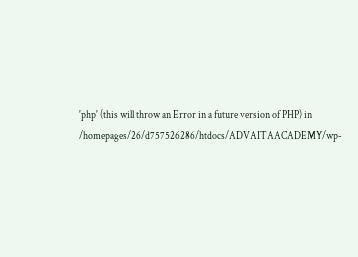'php' (this will throw an Error in a future version of PHP) in /homepages/26/d757526286/htdocs/ADVAITAACADEMY/wp-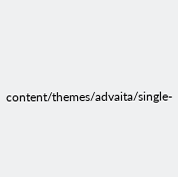content/themes/advaita/single-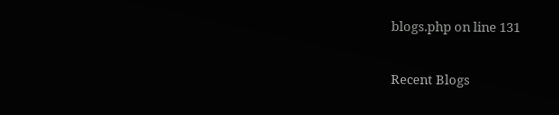blogs.php on line 131

Recent Blogs